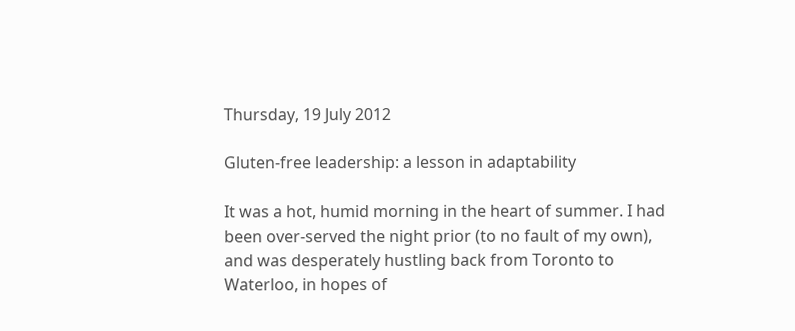Thursday, 19 July 2012

Gluten-free leadership: a lesson in adaptability

It was a hot, humid morning in the heart of summer. I had been over-served the night prior (to no fault of my own), and was desperately hustling back from Toronto to Waterloo, in hopes of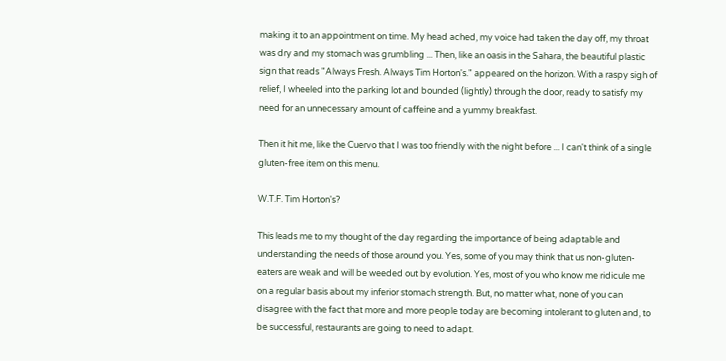making it to an appointment on time. My head ached, my voice had taken the day off, my throat was dry and my stomach was grumbling ... Then, like an oasis in the Sahara, the beautiful plastic sign that reads "Always Fresh. Always Tim Horton's." appeared on the horizon. With a raspy sigh of relief, I wheeled into the parking lot and bounded (lightly) through the door, ready to satisfy my need for an unnecessary amount of caffeine and a yummy breakfast.

Then it hit me, like the Cuervo that I was too friendly with the night before ... I can't think of a single gluten-free item on this menu.

W.T.F. Tim Horton's?

This leads me to my thought of the day regarding the importance of being adaptable and understanding the needs of those around you. Yes, some of you may think that us non-gluten-eaters are weak and will be weeded out by evolution. Yes, most of you who know me ridicule me on a regular basis about my inferior stomach strength. But, no matter what, none of you can disagree with the fact that more and more people today are becoming intolerant to gluten and, to be successful, restaurants are going to need to adapt.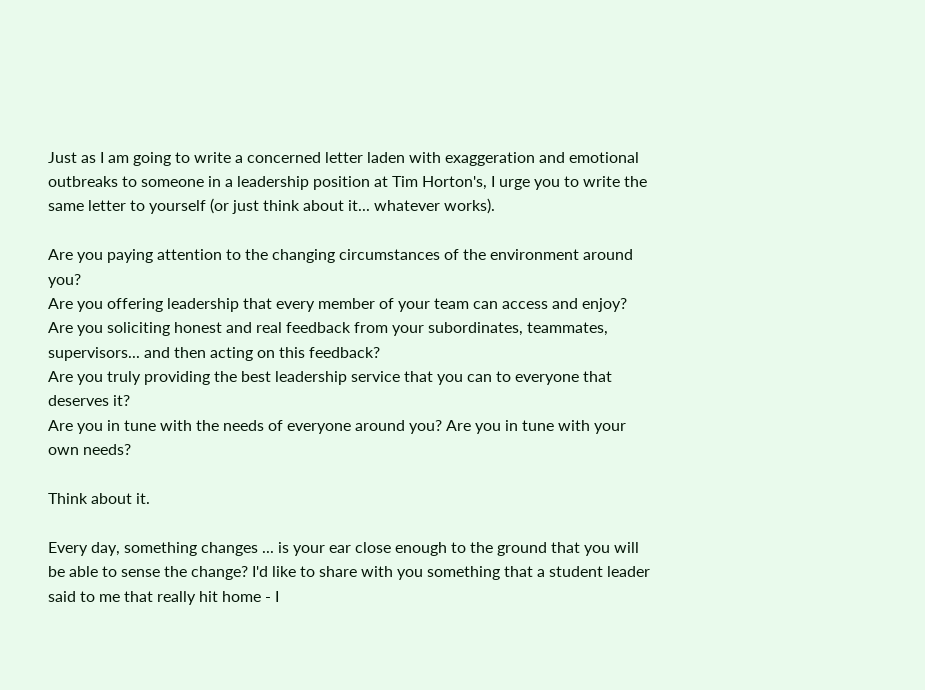Just as I am going to write a concerned letter laden with exaggeration and emotional outbreaks to someone in a leadership position at Tim Horton's, I urge you to write the same letter to yourself (or just think about it... whatever works).

Are you paying attention to the changing circumstances of the environment around you?
Are you offering leadership that every member of your team can access and enjoy?
Are you soliciting honest and real feedback from your subordinates, teammates, supervisors... and then acting on this feedback?
Are you truly providing the best leadership service that you can to everyone that deserves it?
Are you in tune with the needs of everyone around you? Are you in tune with your own needs?

Think about it.

Every day, something changes ... is your ear close enough to the ground that you will be able to sense the change? I'd like to share with you something that a student leader said to me that really hit home - I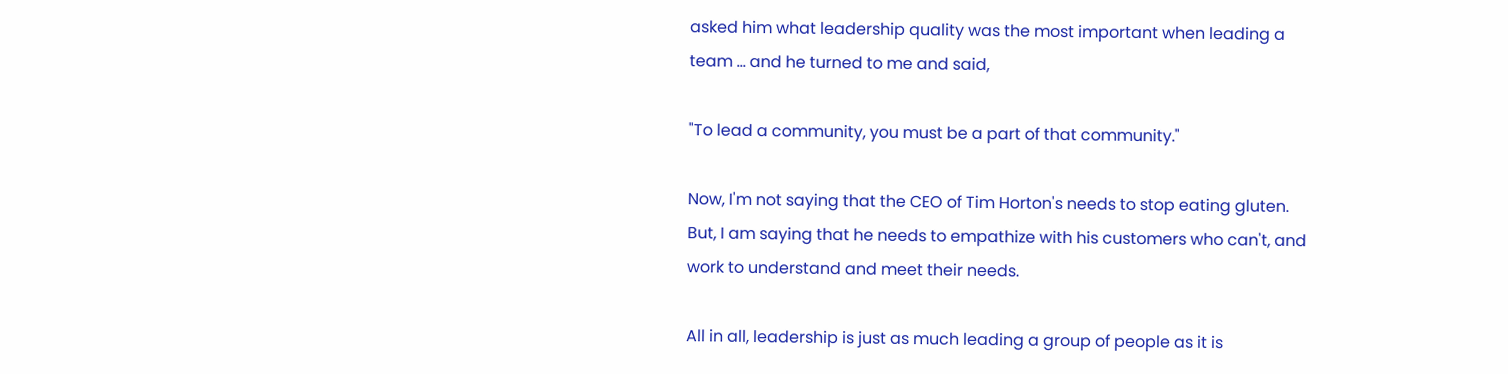asked him what leadership quality was the most important when leading a team ... and he turned to me and said,

"To lead a community, you must be a part of that community."

Now, I'm not saying that the CEO of Tim Horton's needs to stop eating gluten. But, I am saying that he needs to empathize with his customers who can't, and work to understand and meet their needs.

All in all, leadership is just as much leading a group of people as it is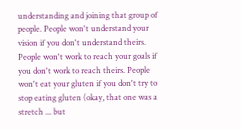understanding and joining that group of people. People won't understand your vision if you don't understand theirs. People won't work to reach your goals if you don't work to reach theirs. People won't eat your gluten if you don't try to stop eating gluten (okay, that one was a stretch ... but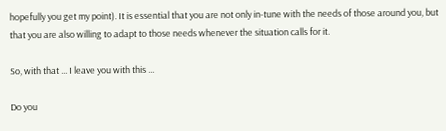hopefully you get my point). It is essential that you are not only in-tune with the needs of those around you, but that you are also willing to adapt to those needs whenever the situation calls for it.

So, with that ... I leave you with this ...

Do you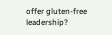offer gluten-free leadership?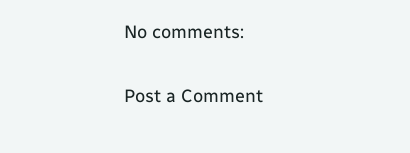No comments:

Post a Comment